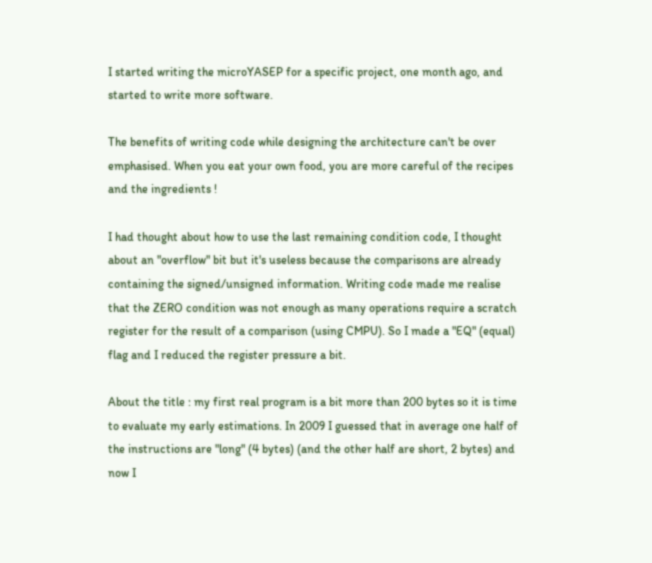I started writing the microYASEP for a specific project, one month ago, and started to write more software.

The benefits of writing code while designing the architecture can't be over emphasised. When you eat your own food, you are more careful of the recipes and the ingredients !

I had thought about how to use the last remaining condition code, I thought about an "overflow" bit but it's useless because the comparisons are already containing the signed/unsigned information. Writing code made me realise that the ZERO condition was not enough as many operations require a scratch register for the result of a comparison (using CMPU). So I made a "EQ" (equal) flag and I reduced the register pressure a bit.

About the title : my first real program is a bit more than 200 bytes so it is time to evaluate my early estimations. In 2009 I guessed that in average one half of the instructions are "long" (4 bytes) (and the other half are short, 2 bytes) and now I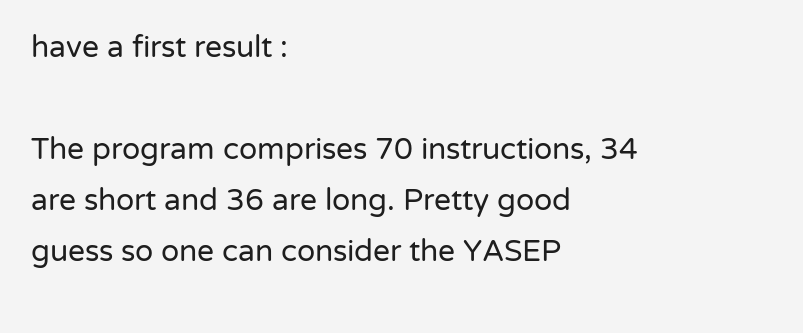have a first result :

The program comprises 70 instructions, 34 are short and 36 are long. Pretty good guess so one can consider the YASEP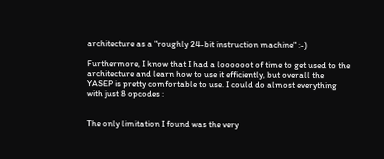architecture as a "roughly 24-bit instruction machine" :-)

Furthermore, I know that I had a loooooot of time to get used to the architecture and learn how to use it efficiently, but overall the YASEP is pretty comfortable to use. I could do almost everything with just 8 opcodes :


The only limitation I found was the very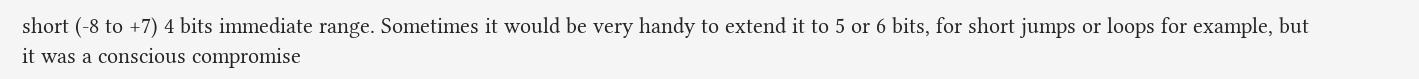short (-8 to +7) 4 bits immediate range. Sometimes it would be very handy to extend it to 5 or 6 bits, for short jumps or loops for example, but it was a conscious compromise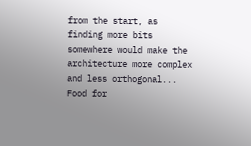from the start, as finding more bits somewhere would make the architecture more complex and less orthogonal... Food for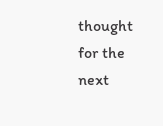thought for the next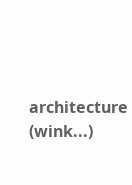architecture (wink...)